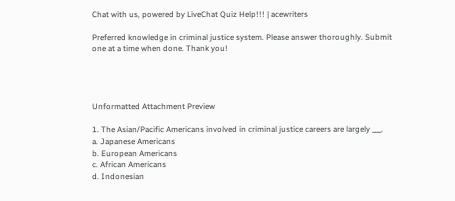Chat with us, powered by LiveChat Quiz Help!!! | acewriters

Preferred knowledge in criminal justice system. Please answer thoroughly. Submit one at a time when done. Thank you!




Unformatted Attachment Preview

1. The Asian/Pacific Americans involved in criminal justice careers are largely ___.
a. Japanese Americans
b. European Americans
c. African Americans
d. Indonesian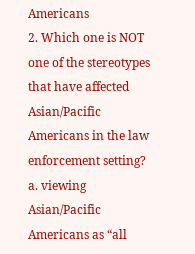Americans
2. Which one is NOT one of the stereotypes that have affected Asian/Pacific Americans in the law
enforcement setting?
a. viewing Asian/Pacific Americans as “all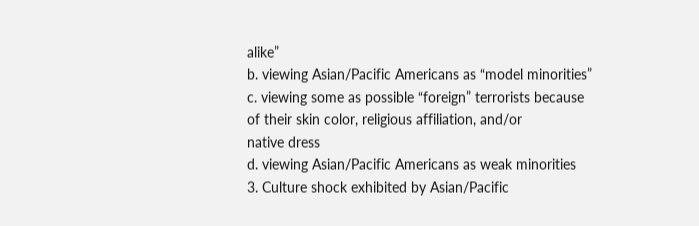alike”
b. viewing Asian/Pacific Americans as “model minorities”
c. viewing some as possible “foreign” terrorists because of their skin color, religious affiliation, and/or
native dress
d. viewing Asian/Pacific Americans as weak minorities
3. Culture shock exhibited by Asian/Pacific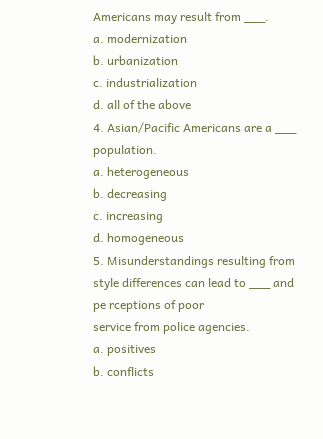Americans may result from ___.
a. modernization
b. urbanization
c. industrialization
d. all of the above
4. Asian/Pacific Americans are a ___ population.
a. heterogeneous
b. decreasing
c. increasing
d. homogeneous
5. Misunderstandings resulting from style differences can lead to ___ and pe rceptions of poor
service from police agencies.
a. positives
b. conflicts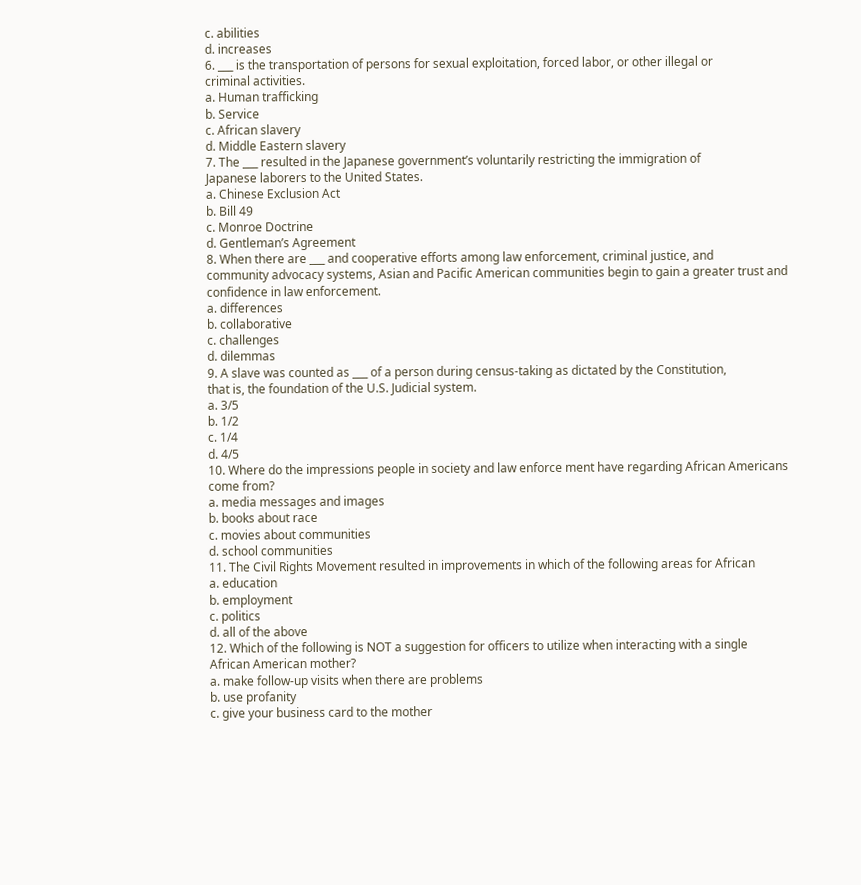c. abilities
d. increases
6. ___ is the transportation of persons for sexual exploitation, forced labor, or other illegal or
criminal activities.
a. Human trafficking
b. Service
c. African slavery
d. Middle Eastern slavery
7. The ___ resulted in the Japanese government’s voluntarily restricting the immigration of
Japanese laborers to the United States.
a. Chinese Exclusion Act
b. Bill 49
c. Monroe Doctrine
d. Gentleman’s Agreement
8. When there are ___ and cooperative efforts among law enforcement, criminal justice, and
community advocacy systems, Asian and Pacific American communities begin to gain a greater trust and
confidence in law enforcement.
a. differences
b. collaborative
c. challenges
d. dilemmas
9. A slave was counted as ___ of a person during census-taking as dictated by the Constitution,
that is, the foundation of the U.S. Judicial system.
a. 3/5
b. 1/2
c. 1/4
d. 4/5
10. Where do the impressions people in society and law enforce ment have regarding African Americans
come from?
a. media messages and images
b. books about race
c. movies about communities
d. school communities
11. The Civil Rights Movement resulted in improvements in which of the following areas for African
a. education
b. employment
c. politics
d. all of the above
12. Which of the following is NOT a suggestion for officers to utilize when interacting with a single
African American mother?
a. make follow-up visits when there are problems
b. use profanity
c. give your business card to the mother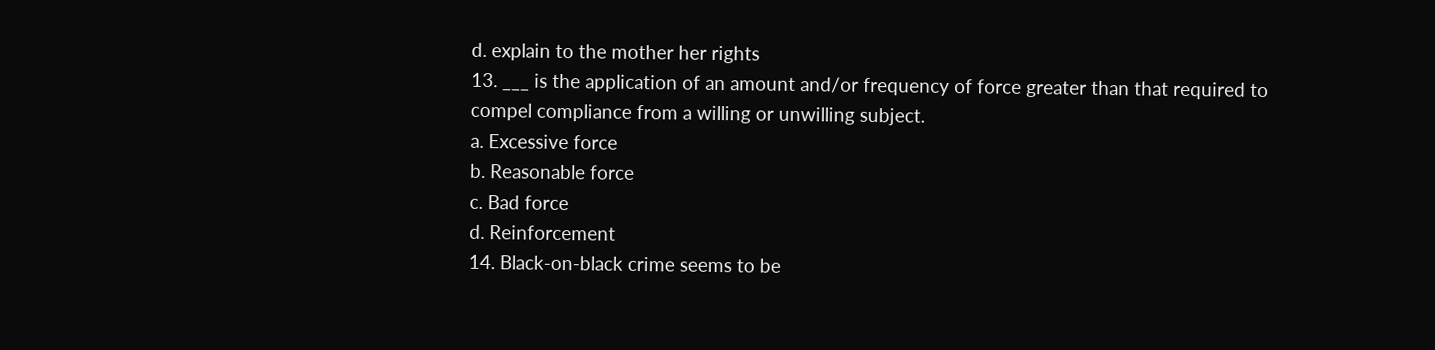d. explain to the mother her rights
13. ___ is the application of an amount and/or frequency of force greater than that required to
compel compliance from a willing or unwilling subject.
a. Excessive force
b. Reasonable force
c. Bad force
d. Reinforcement
14. Black-on-black crime seems to be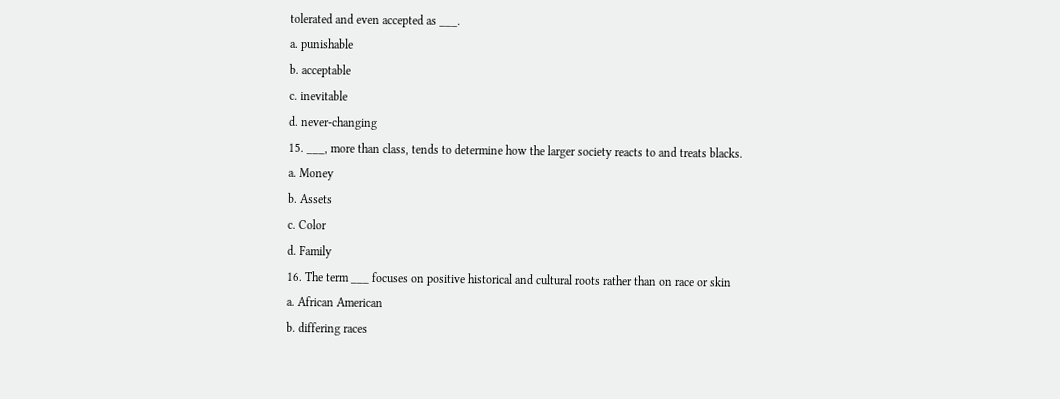tolerated and even accepted as ___.
a. punishable
b. acceptable
c. inevitable
d. never-changing
15. ___, more than class, tends to determine how the larger society reacts to and treats blacks.
a. Money
b. Assets
c. Color
d. Family
16. The term ___ focuses on positive historical and cultural roots rather than on race or skin
a. African American
b. differing races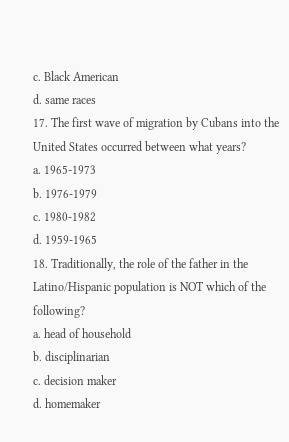c. Black American
d. same races
17. The first wave of migration by Cubans into the United States occurred between what years?
a. 1965-1973
b. 1976-1979
c. 1980-1982
d. 1959-1965
18. Traditionally, the role of the father in the Latino/Hispanic population is NOT which of the following?
a. head of household
b. disciplinarian
c. decision maker
d. homemaker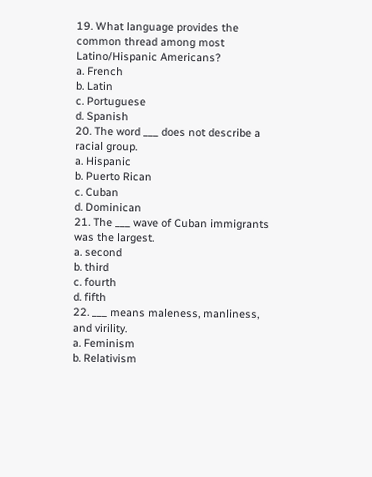19. What language provides the common thread among most Latino/Hispanic Americans?
a. French
b. Latin
c. Portuguese
d. Spanish
20. The word ___ does not describe a racial group.
a. Hispanic
b. Puerto Rican
c. Cuban
d. Dominican
21. The ___ wave of Cuban immigrants was the largest.
a. second
b. third
c. fourth
d. fifth
22. ___ means maleness, manliness, and virility.
a. Feminism
b. Relativism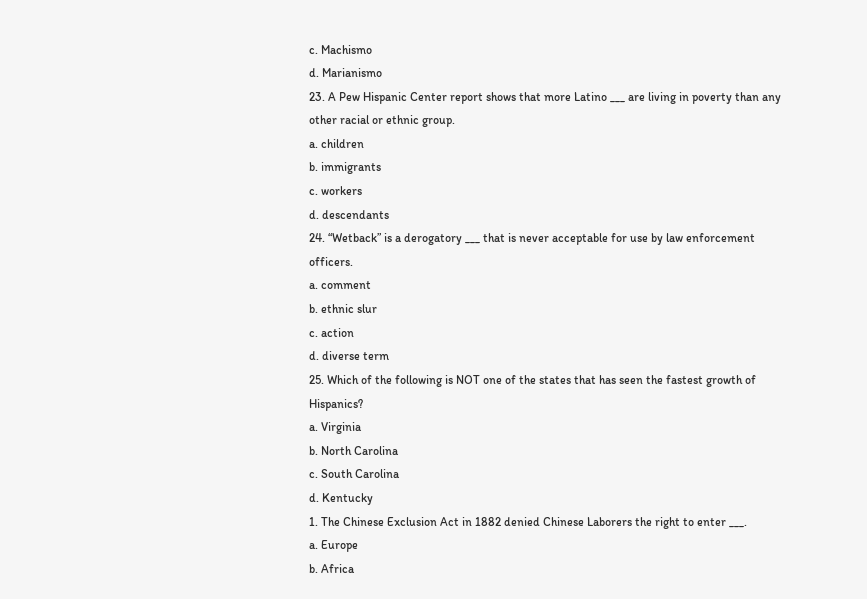c. Machismo
d. Marianismo
23. A Pew Hispanic Center report shows that more Latino ___ are living in poverty than any
other racial or ethnic group.
a. children
b. immigrants
c. workers
d. descendants
24. “Wetback” is a derogatory ___ that is never acceptable for use by law enforcement officers.
a. comment
b. ethnic slur
c. action
d. diverse term
25. Which of the following is NOT one of the states that has seen the fastest growth of Hispanics?
a. Virginia
b. North Carolina
c. South Carolina
d. Kentucky
1. The Chinese Exclusion Act in 1882 denied Chinese Laborers the right to enter ___.
a. Europe
b. Africa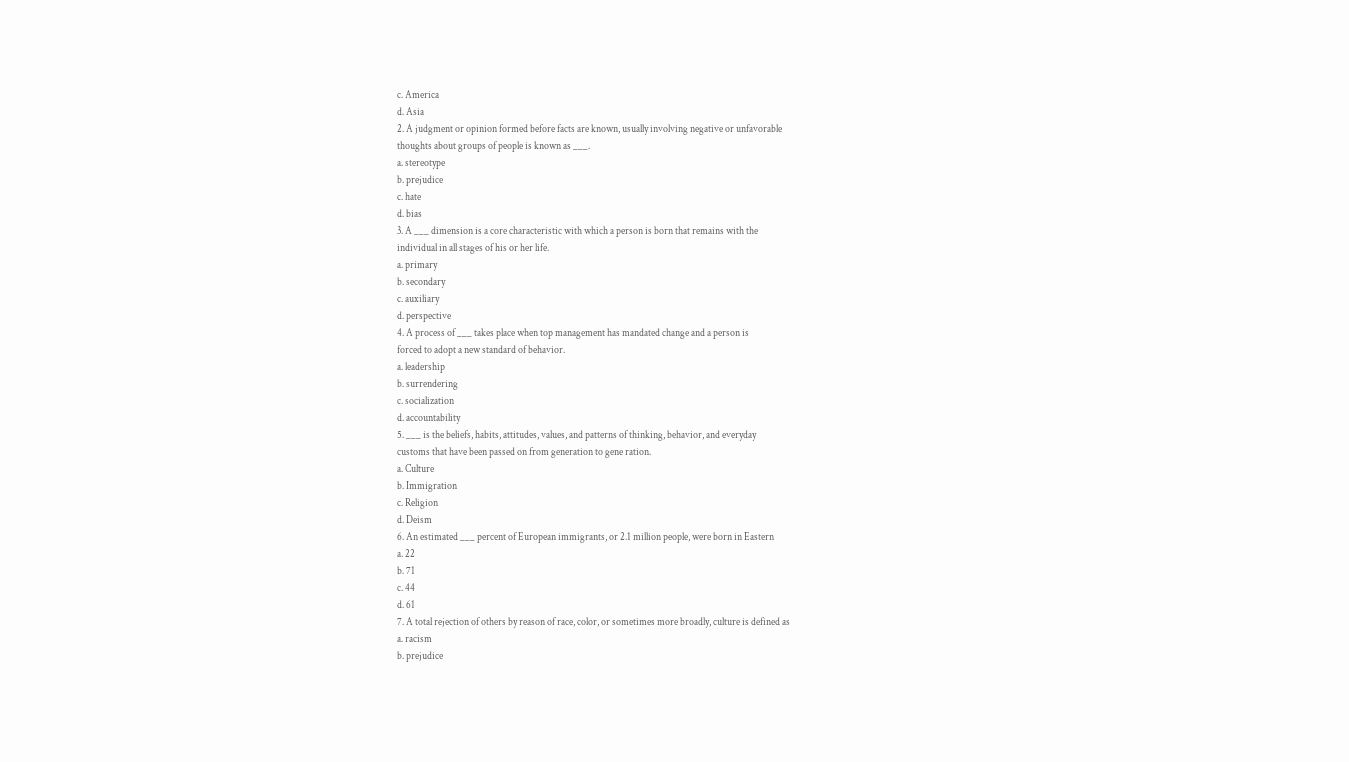c. America
d. Asia
2. A judgment or opinion formed before facts are known, usually involving negative or unfavorable
thoughts about groups of people is known as ___.
a. stereotype
b. prejudice
c. hate
d. bias
3. A ___ dimension is a core characteristic with which a person is born that remains with the
individual in all stages of his or her life.
a. primary
b. secondary
c. auxiliary
d. perspective
4. A process of ___ takes place when top management has mandated change and a person is
forced to adopt a new standard of behavior.
a. leadership
b. surrendering
c. socialization
d. accountability
5. ___ is the beliefs, habits, attitudes, values, and patterns of thinking, behavior, and everyday
customs that have been passed on from generation to gene ration.
a. Culture
b. Immigration
c. Religion
d. Deism
6. An estimated ___ percent of European immigrants, or 2.1 million people, were born in Eastern
a. 22
b. 71
c. 44
d. 61
7. A total rejection of others by reason of race, color, or sometimes more broadly, culture is defined as
a. racism
b. prejudice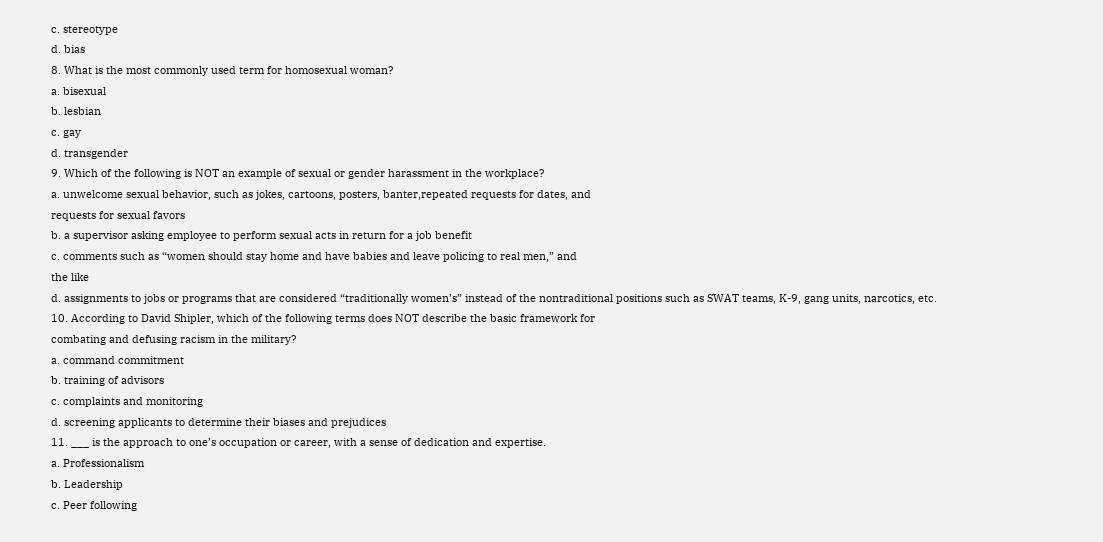c. stereotype
d. bias
8. What is the most commonly used term for homosexual woman?
a. bisexual
b. lesbian
c. gay
d. transgender
9. Which of the following is NOT an example of sexual or gender harassment in the workplace?
a. unwelcome sexual behavior, such as jokes, cartoons, posters, banter,repeated requests for dates, and
requests for sexual favors
b. a supervisor asking employee to perform sexual acts in return for a job benefit
c. comments such as “women should stay home and have babies and leave policing to real men,” and
the like
d. assignments to jobs or programs that are considered “traditionally women’s” instead of the nontraditional positions such as SWAT teams, K-9, gang units, narcotics, etc.
10. According to David Shipler, which of the following terms does NOT describe the basic framework for
combating and defusing racism in the military?
a. command commitment
b. training of advisors
c. complaints and monitoring
d. screening applicants to determine their biases and prejudices
11. ___ is the approach to one’s occupation or career, with a sense of dedication and expertise.
a. Professionalism
b. Leadership
c. Peer following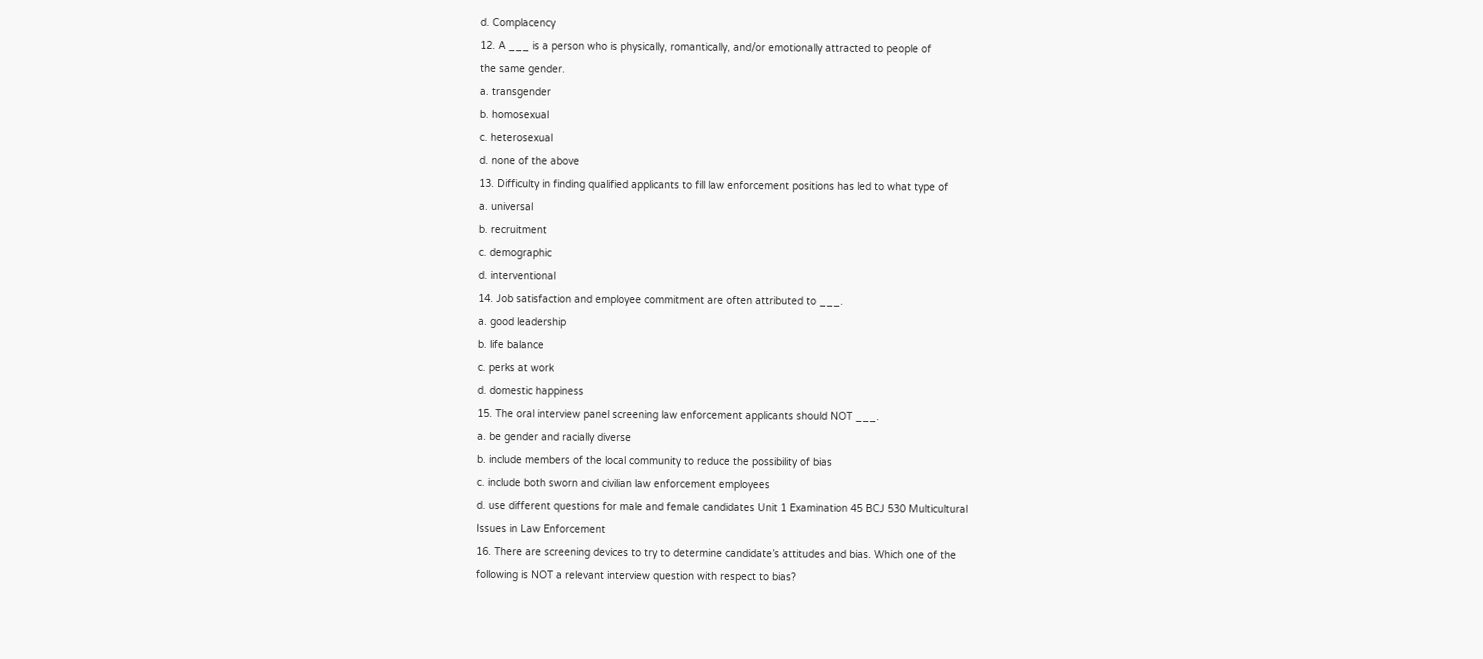d. Complacency
12. A ___ is a person who is physically, romantically, and/or emotionally attracted to people of
the same gender.
a. transgender
b. homosexual
c. heterosexual
d. none of the above
13. Difficulty in finding qualified applicants to fill law enforcement positions has led to what type of
a. universal
b. recruitment
c. demographic
d. interventional
14. Job satisfaction and employee commitment are often attributed to ___.
a. good leadership
b. life balance
c. perks at work
d. domestic happiness
15. The oral interview panel screening law enforcement applicants should NOT ___.
a. be gender and racially diverse
b. include members of the local community to reduce the possibility of bias
c. include both sworn and civilian law enforcement employees
d. use different questions for male and female candidates Unit 1 Examination 45 BCJ 530 Multicultural
Issues in Law Enforcement
16. There are screening devices to try to determine candidate’s attitudes and bias. Which one of the
following is NOT a relevant interview question with respect to bias?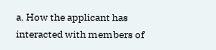a. How the applicant has interacted with members of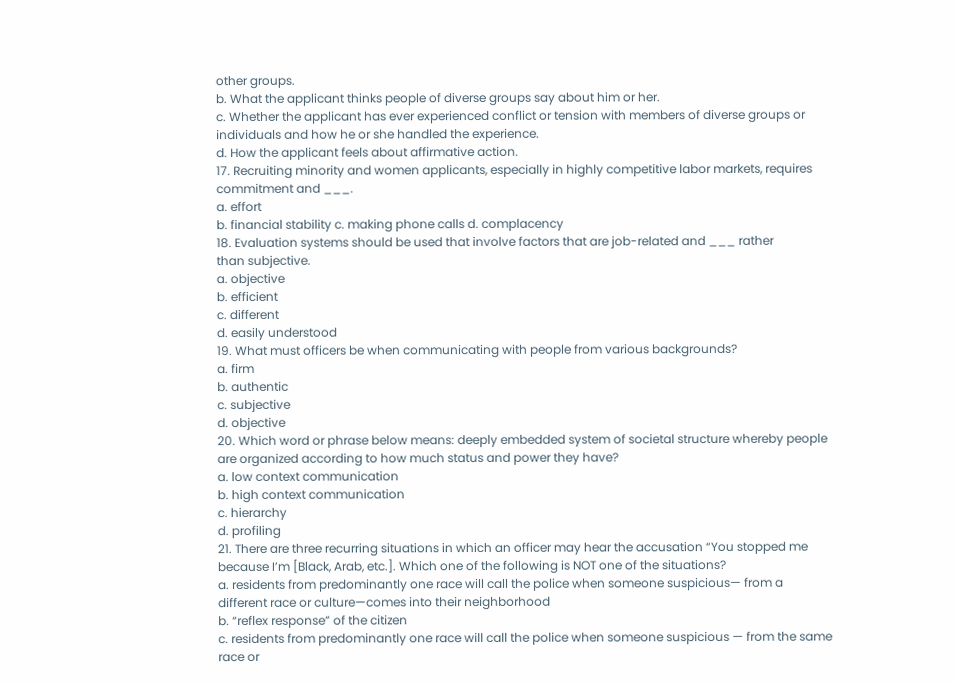other groups.
b. What the applicant thinks people of diverse groups say about him or her.
c. Whether the applicant has ever experienced conflict or tension with members of diverse groups or
individuals and how he or she handled the experience.
d. How the applicant feels about affirmative action.
17. Recruiting minority and women applicants, especially in highly competitive labor markets, requires
commitment and ___.
a. effort
b. financial stability c. making phone calls d. complacency
18. Evaluation systems should be used that involve factors that are job-related and ___ rather
than subjective.
a. objective
b. efficient
c. different
d. easily understood
19. What must officers be when communicating with people from various backgrounds?
a. firm
b. authentic
c. subjective
d. objective
20. Which word or phrase below means: deeply embedded system of societal structure whereby people
are organized according to how much status and power they have?
a. low context communication
b. high context communication
c. hierarchy
d. profiling
21. There are three recurring situations in which an officer may hear the accusation “You stopped me
because I’m [Black, Arab, etc.]. Which one of the following is NOT one of the situations?
a. residents from predominantly one race will call the police when someone suspicious— from a
different race or culture—comes into their neighborhood
b. “reflex response” of the citizen
c. residents from predominantly one race will call the police when someone suspicious — from the same
race or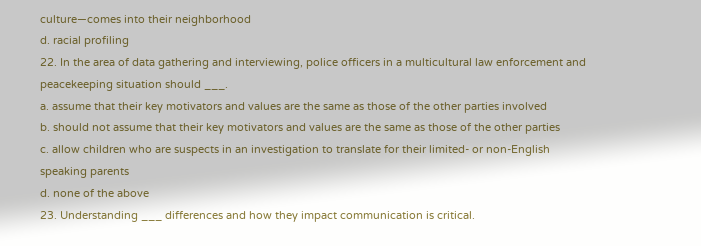culture—comes into their neighborhood
d. racial profiling
22. In the area of data gathering and interviewing, police officers in a multicultural law enforcement and
peacekeeping situation should ___.
a. assume that their key motivators and values are the same as those of the other parties involved
b. should not assume that their key motivators and values are the same as those of the other parties
c. allow children who are suspects in an investigation to translate for their limited- or non-English
speaking parents
d. none of the above
23. Understanding ___ differences and how they impact communication is critical.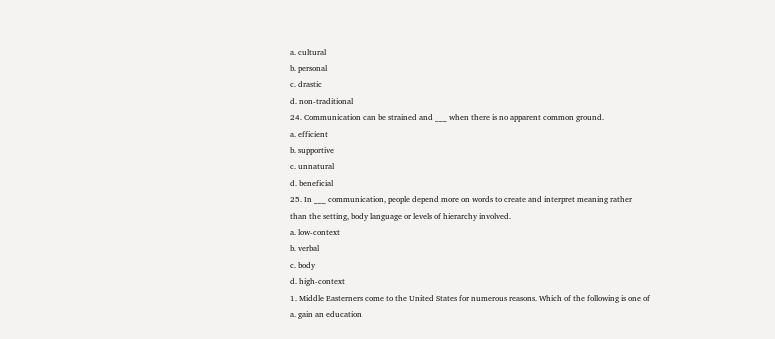a. cultural
b. personal
c. drastic
d. non-traditional
24. Communication can be strained and ___ when there is no apparent common ground.
a. efficient
b. supportive
c. unnatural
d. beneficial
25. In ___ communication, people depend more on words to create and interpret meaning rather
than the setting, body language or levels of hierarchy involved.
a. low-context
b. verbal
c. body
d. high-context
1. Middle Easterners come to the United States for numerous reasons. Which of the following is one of
a. gain an education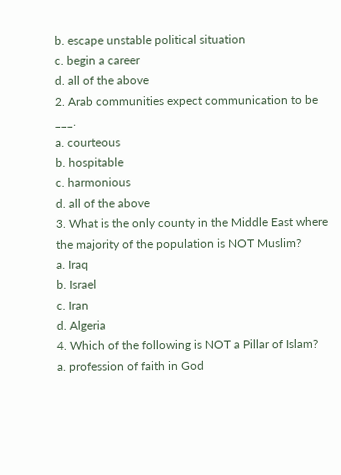b. escape unstable political situation
c. begin a career
d. all of the above
2. Arab communities expect communication to be ___.
a. courteous
b. hospitable
c. harmonious
d. all of the above
3. What is the only county in the Middle East where the majority of the population is NOT Muslim?
a. Iraq
b. Israel
c. Iran
d. Algeria
4. Which of the following is NOT a Pillar of Islam?
a. profession of faith in God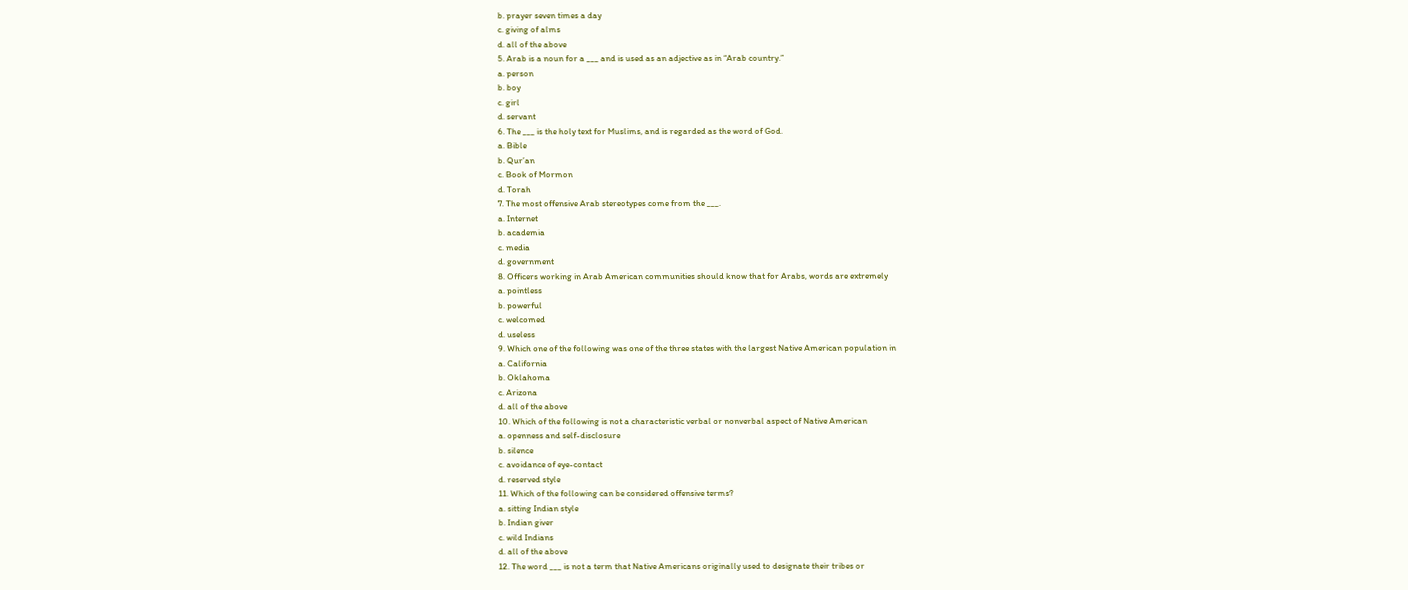b. prayer seven times a day
c. giving of alms
d. all of the above
5. Arab is a noun for a ___ and is used as an adjective as in “Arab country.”
a. person
b. boy
c. girl
d. servant
6. The ___ is the holy text for Muslims, and is regarded as the word of God.
a. Bible
b. Qur’an
c. Book of Mormon
d. Torah
7. The most offensive Arab stereotypes come from the ___.
a. Internet
b. academia
c. media
d. government
8. Officers working in Arab American communities should know that for Arabs, words are extremely
a. pointless
b. powerful
c. welcomed
d. useless
9. Which one of the following was one of the three states with the largest Native American population in
a. California
b. Oklahoma
c. Arizona
d. all of the above
10. Which of the following is not a characteristic verbal or nonverbal aspect of Native American
a. openness and self-disclosure
b. silence
c. avoidance of eye-contact
d. reserved style
11. Which of the following can be considered offensive terms?
a. sitting Indian style
b. Indian giver
c. wild Indians
d. all of the above
12. The word ___ is not a term that Native Americans originally used to designate their tribes or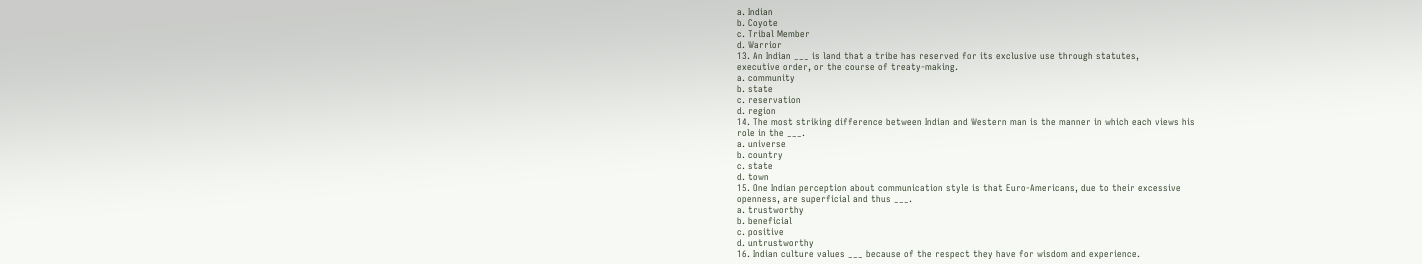a. Indian
b. Coyote
c. Tribal Member
d. Warrior
13. An Indian ___ is land that a tribe has reserved for its exclusive use through statutes,
executive order, or the course of treaty-making.
a. community
b. state
c. reservation
d. region
14. The most striking difference between Indian and Western man is the manner in which each views his
role in the ___.
a. universe
b. country
c. state
d. town
15. One Indian perception about communication style is that Euro-Americans, due to their excessive
openness, are superficial and thus ___.
a. trustworthy
b. beneficial
c. positive
d. untrustworthy
16. Indian culture values ___ because of the respect they have for wisdom and experience.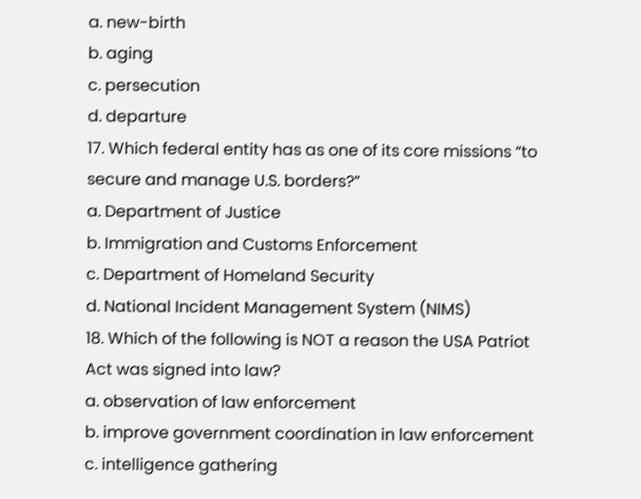a. new-birth
b. aging
c. persecution
d. departure
17. Which federal entity has as one of its core missions “to secure and manage U.S. borders?”
a. Department of Justice
b. Immigration and Customs Enforcement
c. Department of Homeland Security
d. National Incident Management System (NIMS)
18. Which of the following is NOT a reason the USA Patriot Act was signed into law?
a. observation of law enforcement
b. improve government coordination in law enforcement
c. intelligence gathering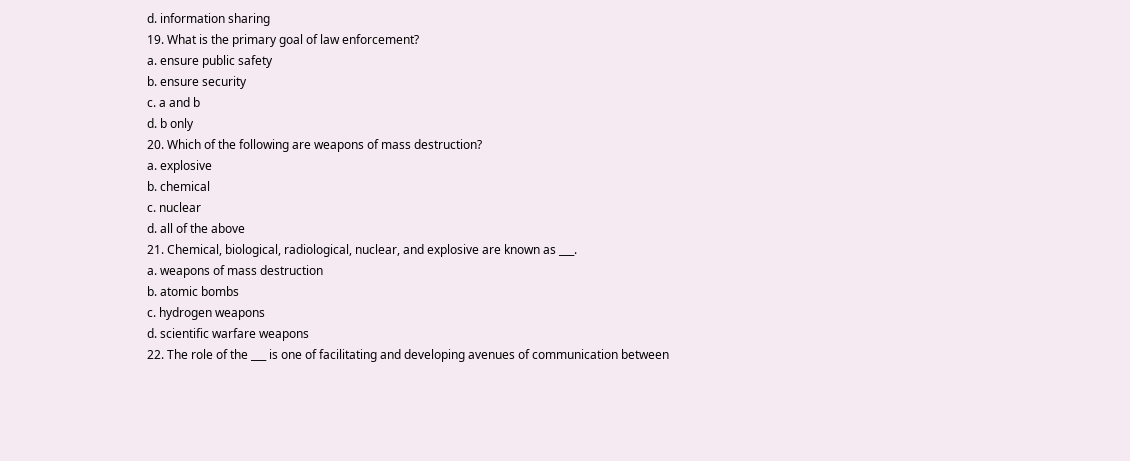d. information sharing
19. What is the primary goal of law enforcement?
a. ensure public safety
b. ensure security
c. a and b
d. b only
20. Which of the following are weapons of mass destruction?
a. explosive
b. chemical
c. nuclear
d. all of the above
21. Chemical, biological, radiological, nuclear, and explosive are known as ___.
a. weapons of mass destruction
b. atomic bombs
c. hydrogen weapons
d. scientific warfare weapons
22. The role of the ___ is one of facilitating and developing avenues of communication between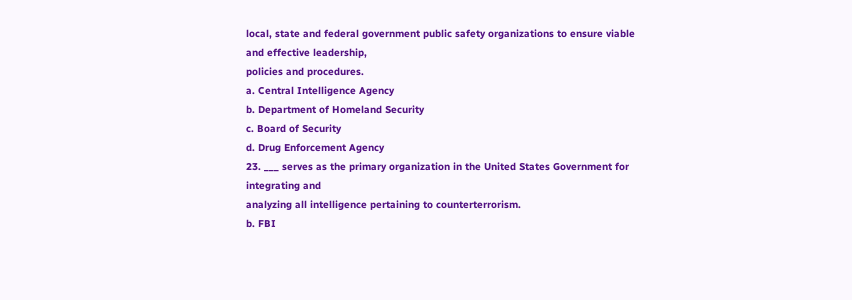local, state and federal government public safety organizations to ensure viable and effective leadership,
policies and procedures.
a. Central Intelligence Agency
b. Department of Homeland Security
c. Board of Security
d. Drug Enforcement Agency
23. ___ serves as the primary organization in the United States Government for integrating and
analyzing all intelligence pertaining to counterterrorism.
b. FBI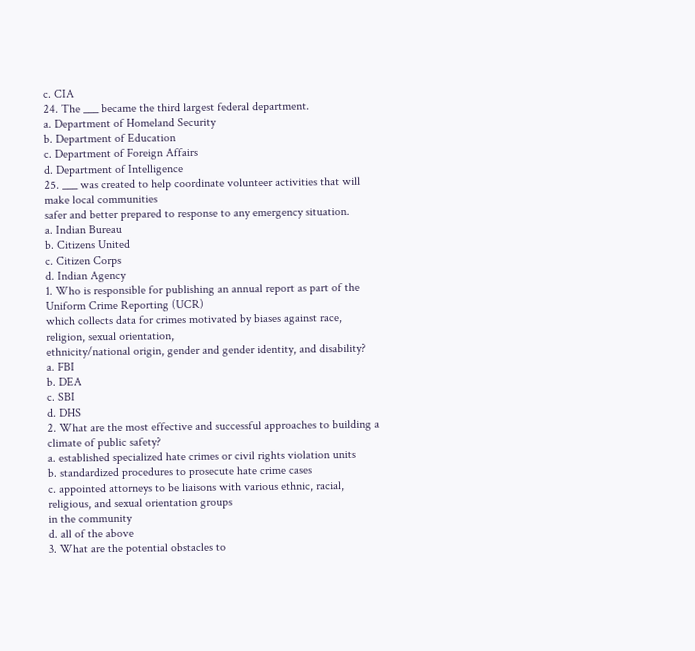c. CIA
24. The ___ became the third largest federal department.
a. Department of Homeland Security
b. Department of Education
c. Department of Foreign Affairs
d. Department of Intelligence
25. ___ was created to help coordinate volunteer activities that will make local communities
safer and better prepared to response to any emergency situation.
a. Indian Bureau
b. Citizens United
c. Citizen Corps
d. Indian Agency
1. Who is responsible for publishing an annual report as part of the Uniform Crime Reporting (UCR)
which collects data for crimes motivated by biases against race, religion, sexual orientation,
ethnicity/national origin, gender and gender identity, and disability?
a. FBI
b. DEA
c. SBI
d. DHS
2. What are the most effective and successful approaches to building a climate of public safety?
a. established specialized hate crimes or civil rights violation units
b. standardized procedures to prosecute hate crime cases
c. appointed attorneys to be liaisons with various ethnic, racial, religious, and sexual orientation groups
in the community
d. all of the above
3. What are the potential obstacles to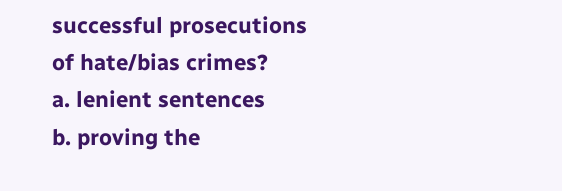successful prosecutions of hate/bias crimes?
a. lenient sentences
b. proving the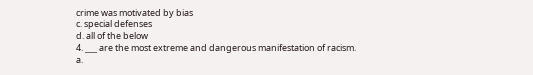crime was motivated by bias
c. special defenses
d. all of the below
4. ___ are the most extreme and dangerous manifestation of racism.
a.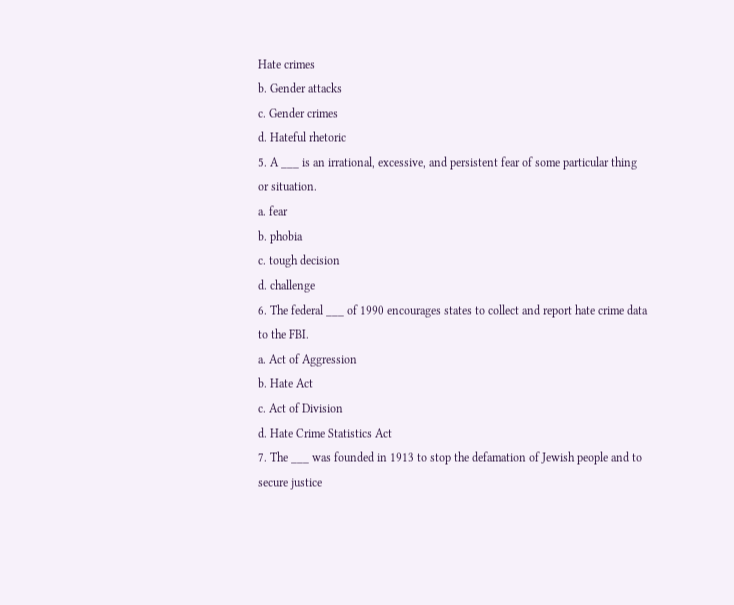Hate crimes
b. Gender attacks
c. Gender crimes
d. Hateful rhetoric
5. A ___ is an irrational, excessive, and persistent fear of some particular thing or situation.
a. fear
b. phobia
c. tough decision
d. challenge
6. The federal ___ of 1990 encourages states to collect and report hate crime data to the FBI.
a. Act of Aggression
b. Hate Act
c. Act of Division
d. Hate Crime Statistics Act
7. The ___ was founded in 1913 to stop the defamation of Jewish people and to secure justice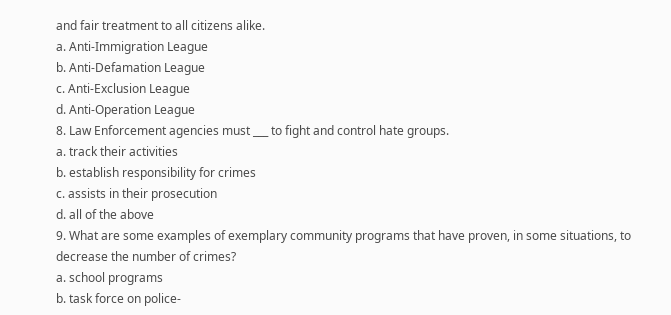and fair treatment to all citizens alike.
a. Anti-Immigration League
b. Anti-Defamation League
c. Anti-Exclusion League
d. Anti-Operation League
8. Law Enforcement agencies must ___ to fight and control hate groups.
a. track their activities
b. establish responsibility for crimes
c. assists in their prosecution
d. all of the above
9. What are some examples of exemplary community programs that have proven, in some situations, to
decrease the number of crimes?
a. school programs
b. task force on police-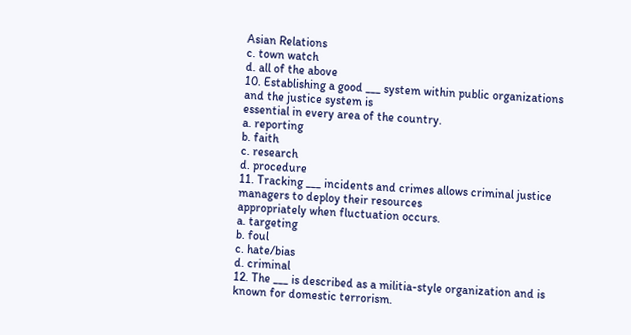Asian Relations
c. town watch
d. all of the above
10. Establishing a good ___ system within public organizations and the justice system is
essential in every area of the country.
a. reporting
b. faith
c. research
d. procedure
11. Tracking ___ incidents and crimes allows criminal justice managers to deploy their resources
appropriately when fluctuation occurs.
a. targeting
b. foul
c. hate/bias
d. criminal
12. The ___ is described as a militia-style organization and is known for domestic terrorism.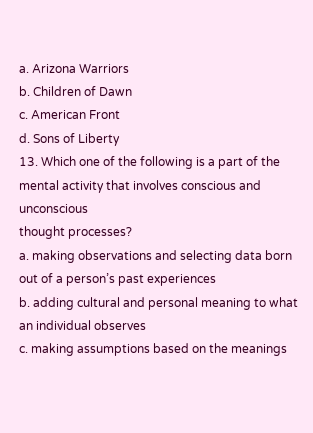a. Arizona Warriors
b. Children of Dawn
c. American Front
d. Sons of Liberty
13. Which one of the following is a part of the mental activity that involves conscious and unconscious
thought processes?
a. making observations and selecting data born out of a person’s past experiences
b. adding cultural and personal meaning to what an individual observes
c. making assumptions based on the meanings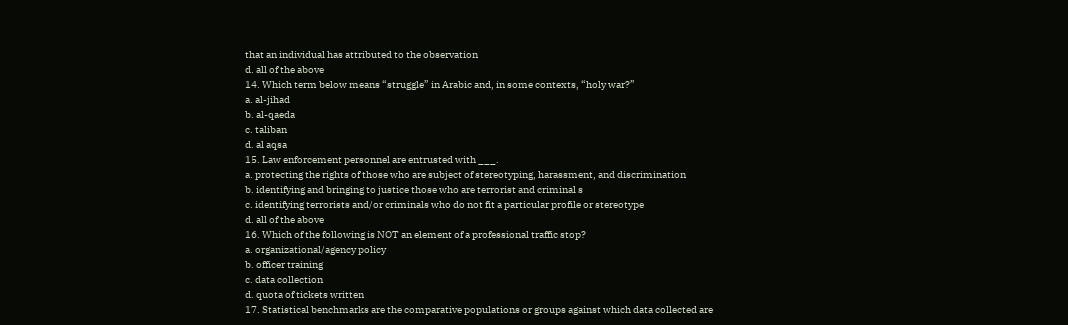that an individual has attributed to the observation
d. all of the above
14. Which term below means “struggle” in Arabic and, in some contexts, “holy war?”
a. al-jihad
b. al-qaeda
c. taliban
d. al aqsa
15. Law enforcement personnel are entrusted with ___.
a. protecting the rights of those who are subject of stereotyping, harassment, and discrimination
b. identifying and bringing to justice those who are terrorist and criminal s
c. identifying terrorists and/or criminals who do not fit a particular profile or stereotype
d. all of the above
16. Which of the following is NOT an element of a professional traffic stop?
a. organizational/agency policy
b. officer training
c. data collection
d. quota of tickets written
17. Statistical benchmarks are the comparative populations or groups against which data collected are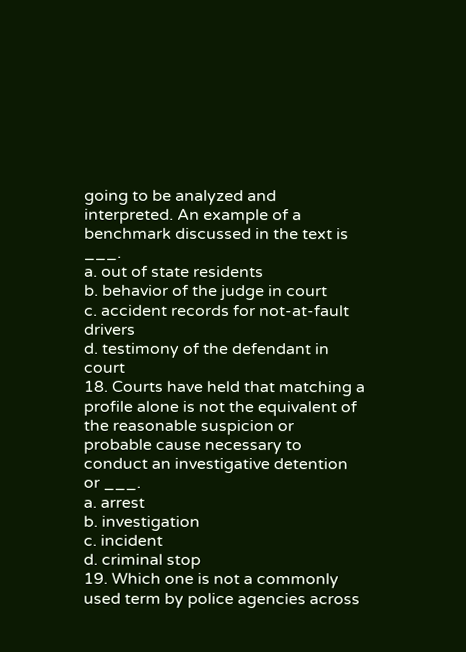going to be analyzed and interpreted. An example of a benchmark discussed in the text is ___.
a. out of state residents
b. behavior of the judge in court
c. accident records for not-at-fault drivers
d. testimony of the defendant in court
18. Courts have held that matching a profile alone is not the equivalent of the reasonable suspicion or
probable cause necessary to conduct an investigative detention or ___.
a. arrest
b. investigation
c. incident
d. criminal stop
19. Which one is not a commonly used term by police agencies across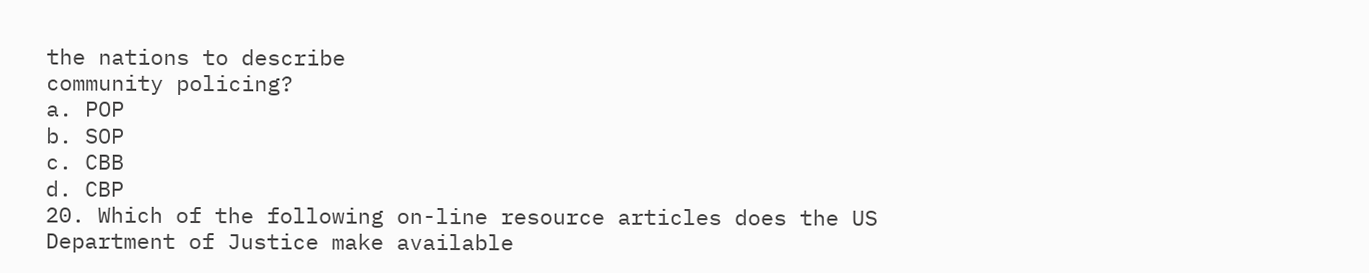the nations to describe
community policing?
a. POP
b. SOP
c. CBB
d. CBP
20. Which of the following on-line resource articles does the US Department of Justice make available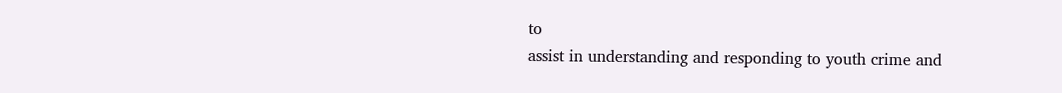to
assist in understanding and responding to youth crime and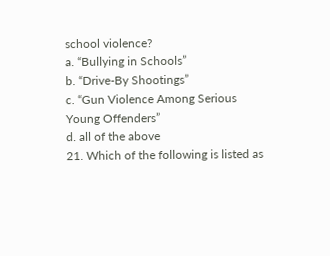school violence?
a. “Bullying in Schools”
b. “Drive-By Shootings”
c. “Gun Violence Among Serious Young Offenders”
d. all of the above
21. Which of the following is listed as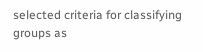selected criteria for classifying groups as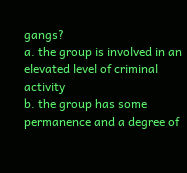gangs?
a. the group is involved in an elevated level of criminal activity
b. the group has some permanence and a degree of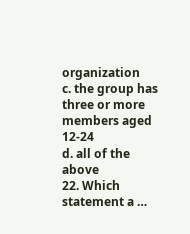organization
c. the group has three or more members aged 12-24
d. all of the above
22. Which statement a …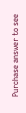Purchase answer to see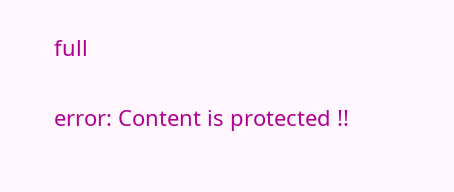full

error: Content is protected !!